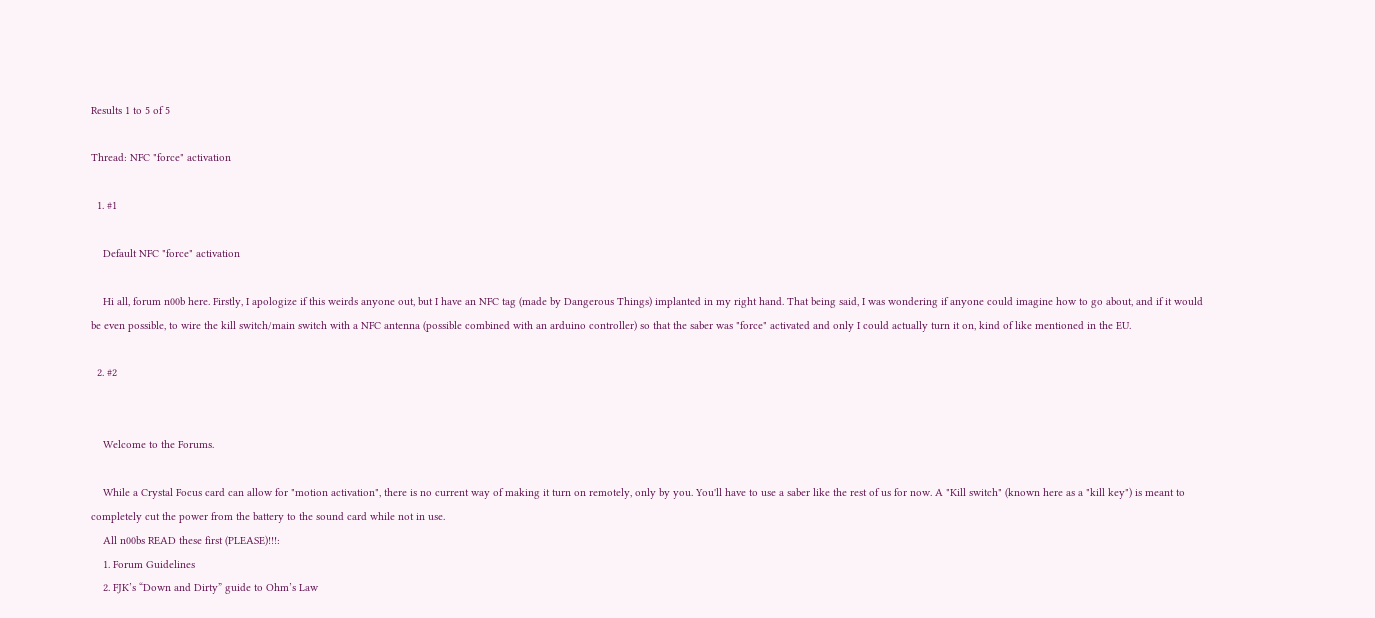Results 1 to 5 of 5

Thread: NFC "force" activation

  1. #1

    Default NFC "force" activation

    Hi all, forum n00b here. Firstly, I apologize if this weirds anyone out, but I have an NFC tag (made by Dangerous Things) implanted in my right hand. That being said, I was wondering if anyone could imagine how to go about, and if it would be even possible, to wire the kill switch/main switch with a NFC antenna (possible combined with an arduino controller) so that the saber was "force" activated and only I could actually turn it on, kind of like mentioned in the EU.

  2. #2


    Welcome to the Forums.

    While a Crystal Focus card can allow for "motion activation", there is no current way of making it turn on remotely, only by you. You'll have to use a saber like the rest of us for now. A "Kill switch" (known here as a "kill key") is meant to completely cut the power from the battery to the sound card while not in use.
    All n00bs READ these first (PLEASE)!!!:
    1. Forum Guidelines
    2. FJK’s “Down and Dirty” guide to Ohm’s Law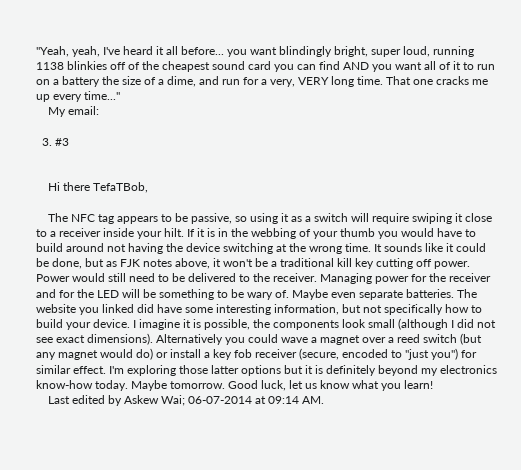"Yeah, yeah, I've heard it all before... you want blindingly bright, super loud, running 1138 blinkies off of the cheapest sound card you can find AND you want all of it to run on a battery the size of a dime, and run for a very, VERY long time. That one cracks me up every time..."
    My email:

  3. #3


    Hi there TefaTBob,

    The NFC tag appears to be passive, so using it as a switch will require swiping it close to a receiver inside your hilt. If it is in the webbing of your thumb you would have to build around not having the device switching at the wrong time. It sounds like it could be done, but as FJK notes above, it won't be a traditional kill key cutting off power. Power would still need to be delivered to the receiver. Managing power for the receiver and for the LED will be something to be wary of. Maybe even separate batteries. The website you linked did have some interesting information, but not specifically how to build your device. I imagine it is possible, the components look small (although I did not see exact dimensions). Alternatively you could wave a magnet over a reed switch (but any magnet would do) or install a key fob receiver (secure, encoded to "just you") for similar effect. I'm exploring those latter options but it is definitely beyond my electronics know-how today. Maybe tomorrow. Good luck, let us know what you learn!
    Last edited by Askew Wai; 06-07-2014 at 09:14 AM.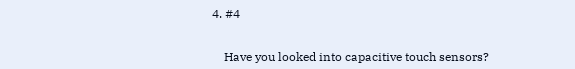4. #4


    Have you looked into capacitive touch sensors?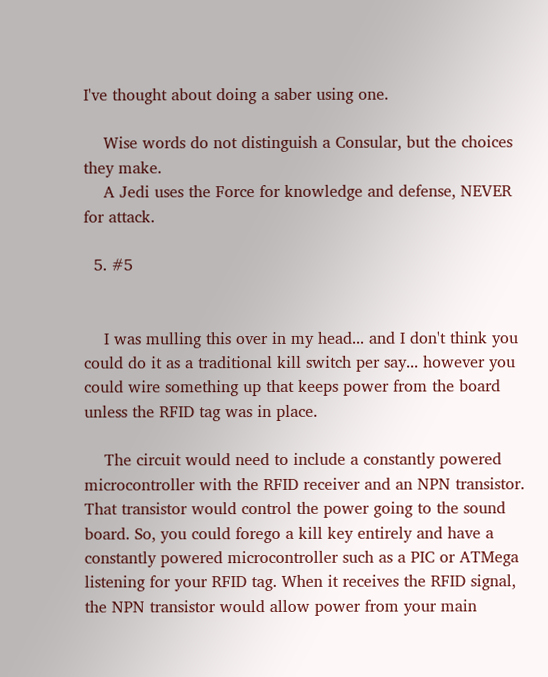I've thought about doing a saber using one.

    Wise words do not distinguish a Consular, but the choices they make.
    A Jedi uses the Force for knowledge and defense, NEVER for attack.

  5. #5


    I was mulling this over in my head... and I don't think you could do it as a traditional kill switch per say... however you could wire something up that keeps power from the board unless the RFID tag was in place.

    The circuit would need to include a constantly powered microcontroller with the RFID receiver and an NPN transistor. That transistor would control the power going to the sound board. So, you could forego a kill key entirely and have a constantly powered microcontroller such as a PIC or ATMega listening for your RFID tag. When it receives the RFID signal, the NPN transistor would allow power from your main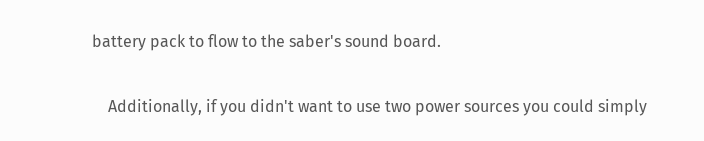battery pack to flow to the saber's sound board.

    Additionally, if you didn't want to use two power sources you could simply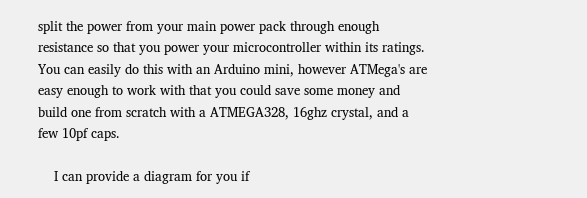split the power from your main power pack through enough resistance so that you power your microcontroller within its ratings. You can easily do this with an Arduino mini, however ATMega's are easy enough to work with that you could save some money and build one from scratch with a ATMEGA328, 16ghz crystal, and a few 10pf caps.

    I can provide a diagram for you if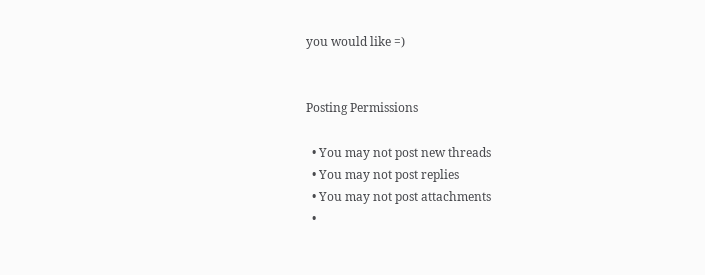you would like =)


Posting Permissions

  • You may not post new threads
  • You may not post replies
  • You may not post attachments
  •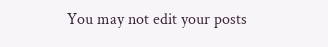You may not edit your posts